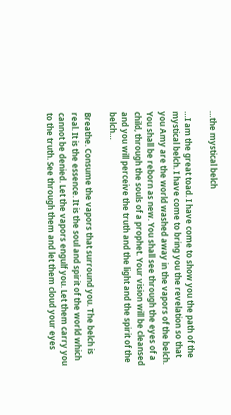…the mystical belch

…I am the great toad. I have come to show you the path of the mystical belch. I have come to bring you the revelation so that you Amy are the world washed away in the vapors of the belch. You shall be reborn as new. You shall see through the eyes of a child, through the souls of a prophet. Your vision will be cleansed and you will perceive the truth and the light and the spirit of the belch…

Breathe. Consume the vapors that surround you. The belch is real. It is the essence. It is the soul and spirit of the world which cannot be denied. Let the vapors engulf you. Let them carry you to the truth. See through them and let them cloud your eyes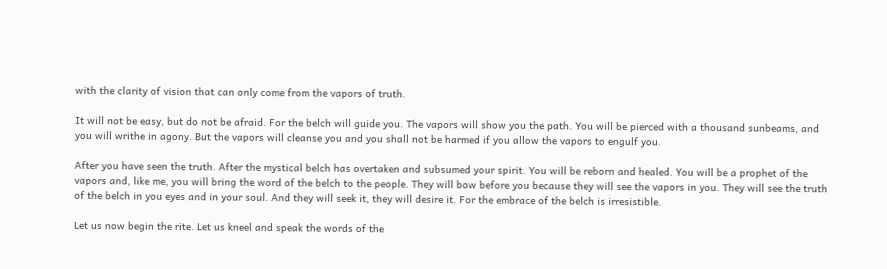with the clarity of vision that can only come from the vapors of truth.

It will not be easy, but do not be afraid. For the belch will guide you. The vapors will show you the path. You will be pierced with a thousand sunbeams, and you will writhe in agony. But the vapors will cleanse you and you shall not be harmed if you allow the vapors to engulf you.

After you have seen the truth. After the mystical belch has overtaken and subsumed your spirit. You will be reborn and healed. You will be a prophet of the vapors and, like me, you will bring the word of the belch to the people. They will bow before you because they will see the vapors in you. They will see the truth of the belch in you eyes and in your soul. And they will seek it, they will desire it. For the embrace of the belch is irresistible.

Let us now begin the rite. Let us kneel and speak the words of the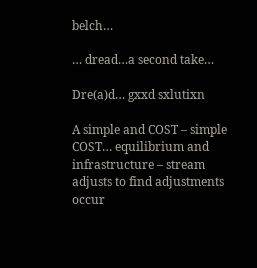belch…

… dread…a second take…

Dre(a)d… gxxd sxlutixn

A simple and COST – simple COST… equilibrium and infrastructure – stream adjusts to find adjustments occur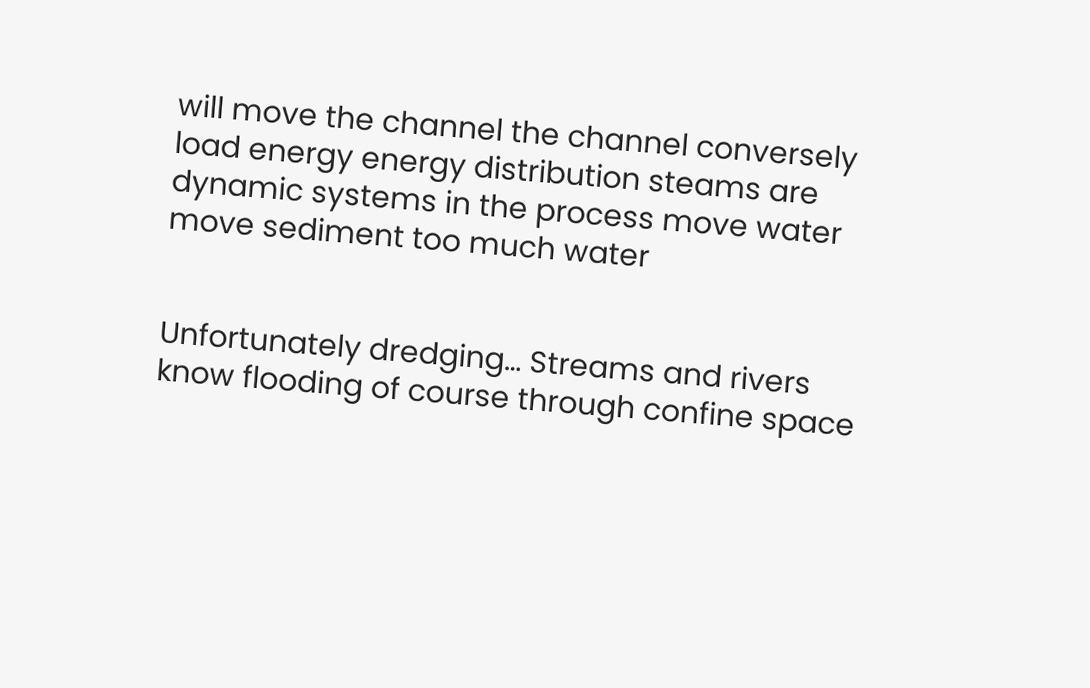will move the channel the channel conversely load energy energy distribution steams are dynamic systems in the process move water move sediment too much water


Unfortunately dredging… Streams and rivers know flooding of course through confine space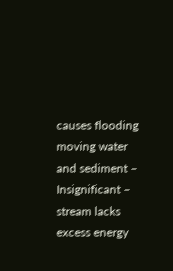causes flooding moving water and sediment – Insignificant – stream lacks excess energy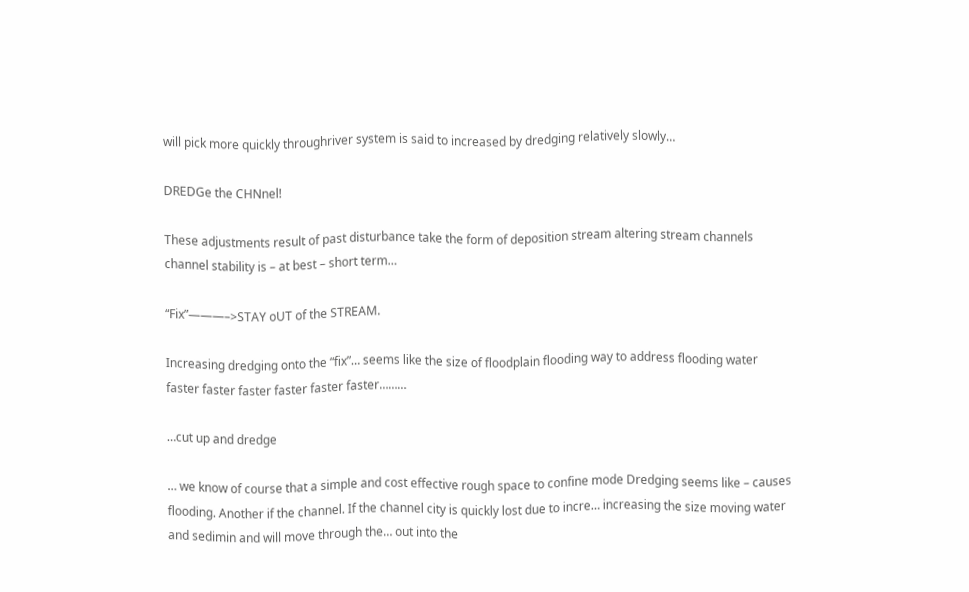will pick more quickly throughriver system is said to increased by dredging relatively slowly…

DREDGe the CHNnel!

These adjustments result of past disturbance take the form of deposition stream altering stream channels channel stability is – at best – short term…

“Fix”———–>STAY oUT of the STREAM.

Increasing dredging onto the “fix”… seems like the size of floodplain flooding way to address flooding water faster faster faster faster faster faster………

…cut up and dredge

… we know of course that a simple and cost effective rough space to confine mode Dredging seems like – causes flooding. Another if the channel. If the channel city is quickly lost due to incre… increasing the size moving water and sedimin and will move through the… out into the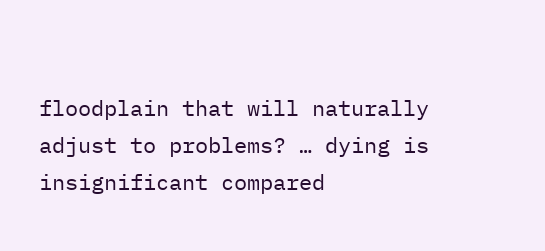floodplain that will naturally adjust to problems? … dying is insignificant compared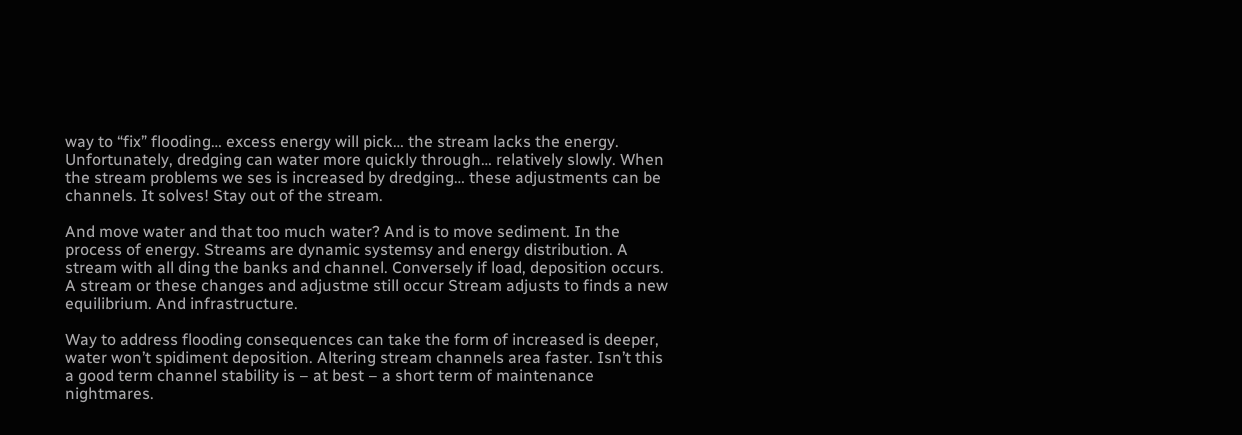way to “fix” flooding… excess energy will pick… the stream lacks the energy. Unfortunately, dredging can water more quickly through… relatively slowly. When the stream problems we ses is increased by dredging… these adjustments can be channels. It solves! Stay out of the stream.

And move water and that too much water? And is to move sediment. In the process of energy. Streams are dynamic systemsy and energy distribution. A stream with all ding the banks and channel. Conversely if load, deposition occurs. A stream or these changes and adjustme still occur Stream adjusts to finds a new equilibrium. And infrastructure.

Way to address flooding consequences can take the form of increased is deeper, water won’t spidiment deposition. Altering stream channels area faster. Isn’t this a good term channel stability is – at best – a short term of maintenance nightmares.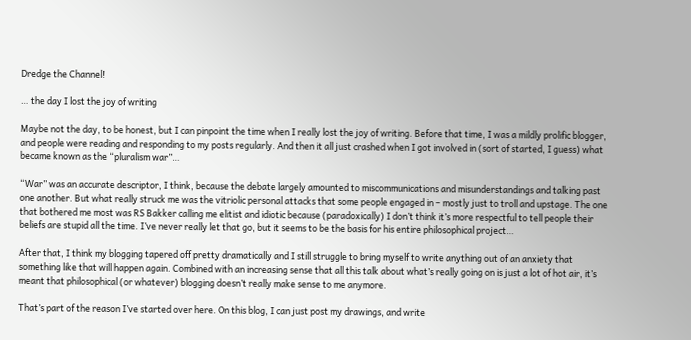Dredge the Channel!

… the day I lost the joy of writing

Maybe not the day, to be honest, but I can pinpoint the time when I really lost the joy of writing. Before that time, I was a mildly prolific blogger, and people were reading and responding to my posts regularly. And then it all just crashed when I got involved in (sort of started, I guess) what became known as the “pluralism war”…

“War” was an accurate descriptor, I think, because the debate largely amounted to miscommunications and misunderstandings and talking past one another. But what really struck me was the vitriolic personal attacks that some people engaged in – mostly just to troll and upstage. The one that bothered me most was RS Bakker calling me elitist and idiotic because (paradoxically) I don’t think it’s more respectful to tell people their beliefs are stupid all the time. I’ve never really let that go, but it seems to be the basis for his entire philosophical project…

After that, I think my blogging tapered off pretty dramatically and I still struggle to bring myself to write anything out of an anxiety that something like that will happen again. Combined with an increasing sense that all this talk about what’s really going on is just a lot of hot air, it’s meant that philosophical (or whatever) blogging doesn’t really make sense to me anymore.

That’s part of the reason I’ve started over here. On this blog, I can just post my drawings, and write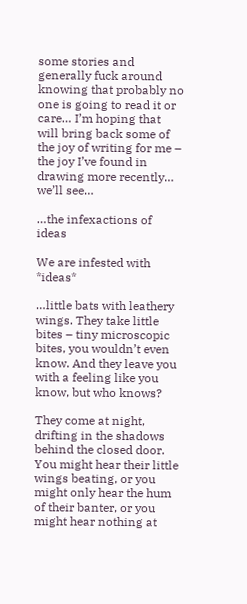some stories and generally fuck around knowing that probably no one is going to read it or care… I’m hoping that will bring back some of the joy of writing for me – the joy I’ve found in drawing more recently… we’ll see…

…the infexactions of ideas

We are infested with *ideas*

…little bats with leathery wings. They take little bites – tiny microscopic bites, you wouldn’t even know. And they leave you with a feeling like you know, but who knows?

They come at night, drifting in the shadows behind the closed door. You might hear their little wings beating, or you might only hear the hum of their banter, or you might hear nothing at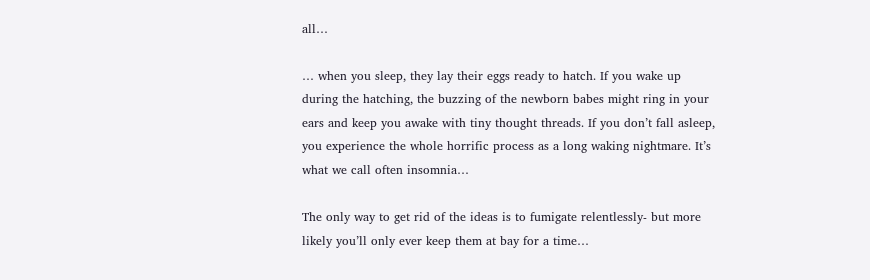all…

… when you sleep, they lay their eggs ready to hatch. If you wake up during the hatching, the buzzing of the newborn babes might ring in your ears and keep you awake with tiny thought threads. If you don’t fall asleep, you experience the whole horrific process as a long waking nightmare. It’s what we call often insomnia…

The only way to get rid of the ideas is to fumigate relentlessly- but more likely you’ll only ever keep them at bay for a time…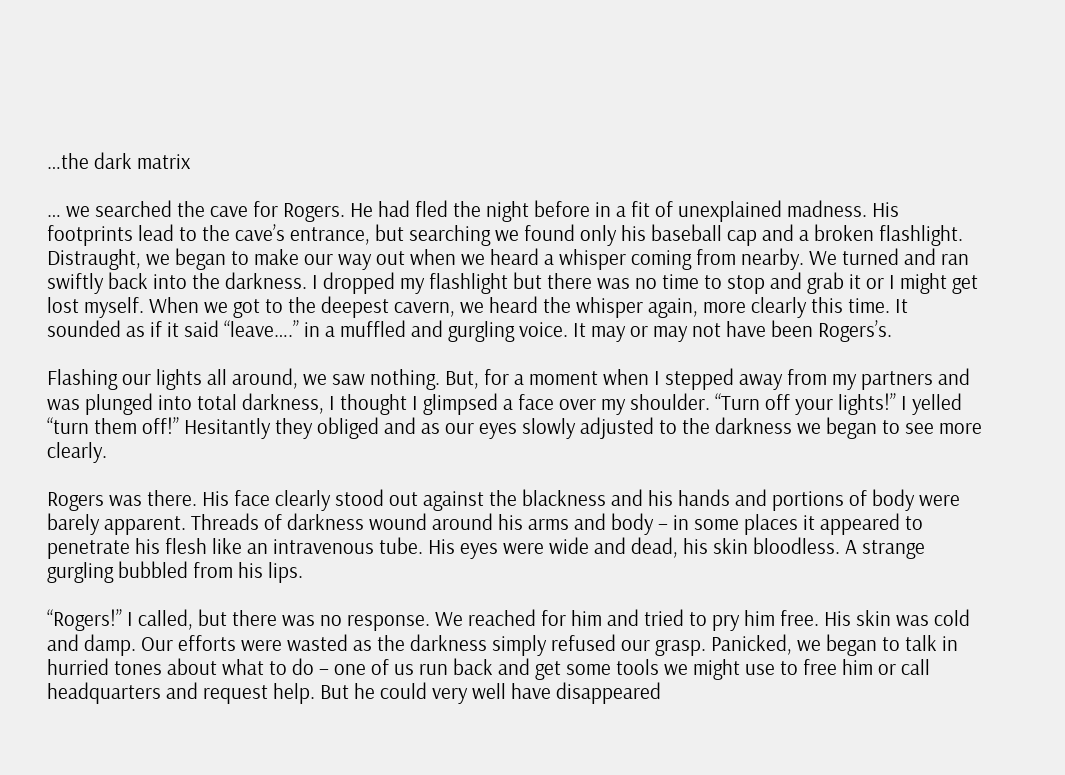…the dark matrix

… we searched the cave for Rogers. He had fled the night before in a fit of unexplained madness. His footprints lead to the cave’s entrance, but searching we found only his baseball cap and a broken flashlight. Distraught, we began to make our way out when we heard a whisper coming from nearby. We turned and ran swiftly back into the darkness. I dropped my flashlight but there was no time to stop and grab it or I might get lost myself. When we got to the deepest cavern, we heard the whisper again, more clearly this time. It sounded as if it said “leave….” in a muffled and gurgling voice. It may or may not have been Rogers’s.

Flashing our lights all around, we saw nothing. But, for a moment when I stepped away from my partners and was plunged into total darkness, I thought I glimpsed a face over my shoulder. “Turn off your lights!” I yelled “turn them off!” Hesitantly they obliged and as our eyes slowly adjusted to the darkness we began to see more clearly.

Rogers was there. His face clearly stood out against the blackness and his hands and portions of body were barely apparent. Threads of darkness wound around his arms and body – in some places it appeared to penetrate his flesh like an intravenous tube. His eyes were wide and dead, his skin bloodless. A strange gurgling bubbled from his lips.

“Rogers!” I called, but there was no response. We reached for him and tried to pry him free. His skin was cold and damp. Our efforts were wasted as the darkness simply refused our grasp. Panicked, we began to talk in hurried tones about what to do – one of us run back and get some tools we might use to free him or call headquarters and request help. But he could very well have disappeared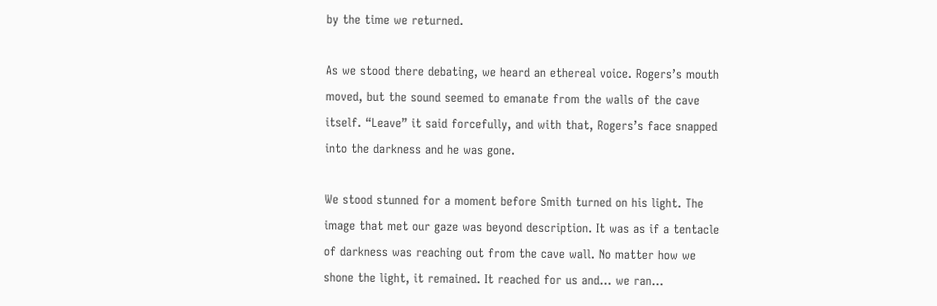by the time we returned.

As we stood there debating, we heard an ethereal voice. Rogers’s mouth moved, but the sound seemed to emanate from the walls of the cave itself. “Leave” it said forcefully, and with that, Rogers’s face snapped into the darkness and he was gone.

We stood stunned for a moment before Smith turned on his light. The image that met our gaze was beyond description. It was as if a tentacle of darkness was reaching out from the cave wall. No matter how we shone the light, it remained. It reached for us and… we ran…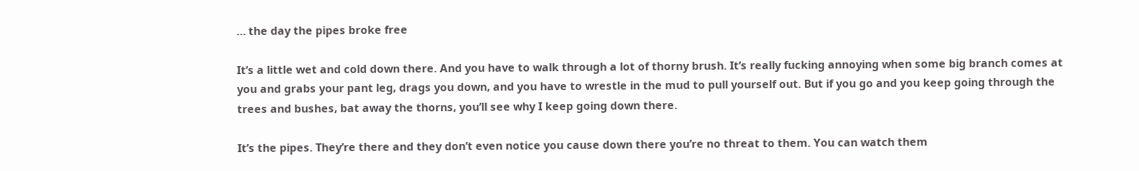… the day the pipes broke free

It’s a little wet and cold down there. And you have to walk through a lot of thorny brush. It’s really fucking annoying when some big branch comes at you and grabs your pant leg, drags you down, and you have to wrestle in the mud to pull yourself out. But if you go and you keep going through the trees and bushes, bat away the thorns, you’ll see why I keep going down there.

It’s the pipes. They’re there and they don’t even notice you cause down there you’re no threat to them. You can watch them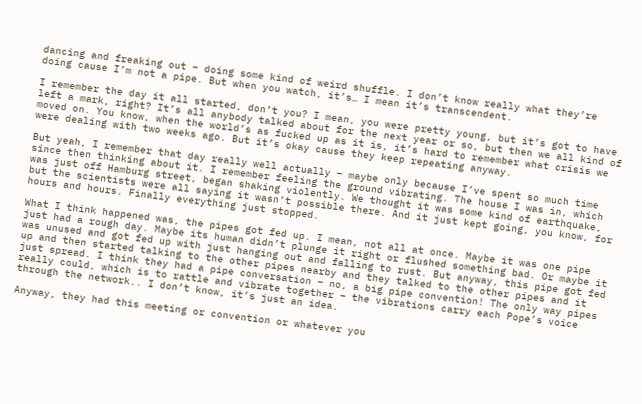dancing and freaking out – doing some kind of weird shuffle. I don’t know really what they’re doing cause I’m not a pipe. But when you watch, it’s… I mean it’s transcendent.

I remember the day it all started, don’t you? I mean, you were pretty young, but it’s got to have left a mark, right? It’s all anybody talked about for the next year or so, but then we all kind of moved on. You know, when the world’s as fucked up as it is, it’s hard to remember what crisis we were dealing with two weeks ago. But it’s okay cause they keep repeating anyway.

But yeah, I remember that day really well actually – maybe only because I’ve spent so much time since then thinking about it. I remember feeling the ground vibrating. The house I was in, which was just off Hamburg street, began shaking violently. We thought it was some kind of earthquake, but the scientists were all saying it wasn’t possible there. And it just kept going, you know, for hours and hours. Finally everything just stopped.

What I think happened was, the pipes got fed up. I mean, not all at once. Maybe it was one pipe just had a rough day. Maybe its human didn’t plunge it right or flushed something bad. Or maybe it was unused and got fed up with just hanging out and falling to rust. But anyway, this pipe got fed up and then started talking to the other pipes nearby and they talked to the other pipes and it just spread. I think they had a pipe conversation – no, a big pipe convention! The only way pipes really could, which is to rattle and vibrate together – the vibrations carry each Pope’s voice through the network.. I don’t know, it’s just an idea.

Anyway, they had this meeting or convention or whatever you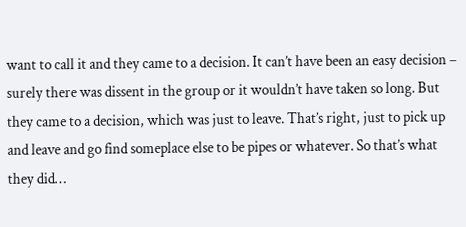want to call it and they came to a decision. It can’t have been an easy decision – surely there was dissent in the group or it wouldn’t have taken so long. But they came to a decision, which was just to leave. That’s right, just to pick up and leave and go find someplace else to be pipes or whatever. So that’s what they did…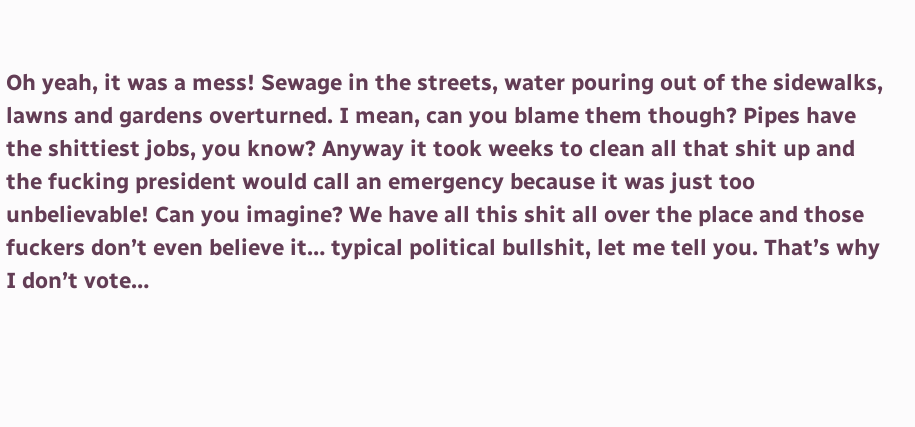Oh yeah, it was a mess! Sewage in the streets, water pouring out of the sidewalks, lawns and gardens overturned. I mean, can you blame them though? Pipes have the shittiest jobs, you know? Anyway it took weeks to clean all that shit up and the fucking president would call an emergency because it was just too unbelievable! Can you imagine? We have all this shit all over the place and those fuckers don’t even believe it… typical political bullshit, let me tell you. That’s why I don’t vote…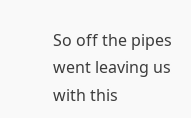So off the pipes went leaving us with this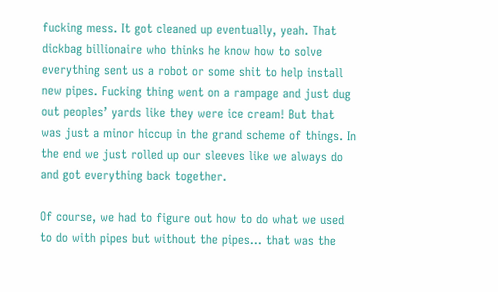fucking mess. It got cleaned up eventually, yeah. That dickbag billionaire who thinks he know how to solve everything sent us a robot or some shit to help install new pipes. Fucking thing went on a rampage and just dug out peoples’ yards like they were ice cream! But that was just a minor hiccup in the grand scheme of things. In the end we just rolled up our sleeves like we always do and got everything back together.

Of course, we had to figure out how to do what we used to do with pipes but without the pipes… that was the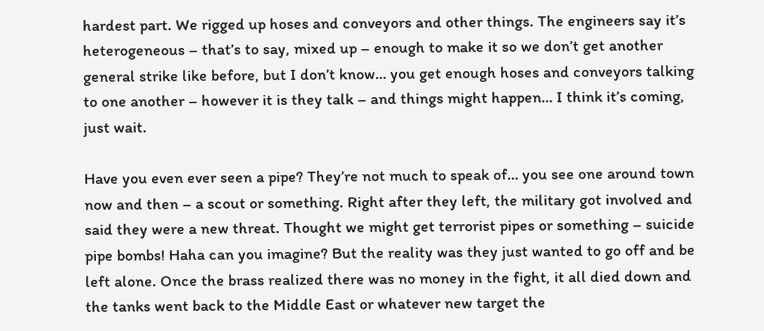hardest part. We rigged up hoses and conveyors and other things. The engineers say it’s heterogeneous – that’s to say, mixed up – enough to make it so we don’t get another general strike like before, but I don’t know… you get enough hoses and conveyors talking to one another – however it is they talk – and things might happen… I think it’s coming, just wait.

Have you even ever seen a pipe? They’re not much to speak of… you see one around town now and then – a scout or something. Right after they left, the military got involved and said they were a new threat. Thought we might get terrorist pipes or something – suicide pipe bombs! Haha can you imagine? But the reality was they just wanted to go off and be left alone. Once the brass realized there was no money in the fight, it all died down and the tanks went back to the Middle East or whatever new target the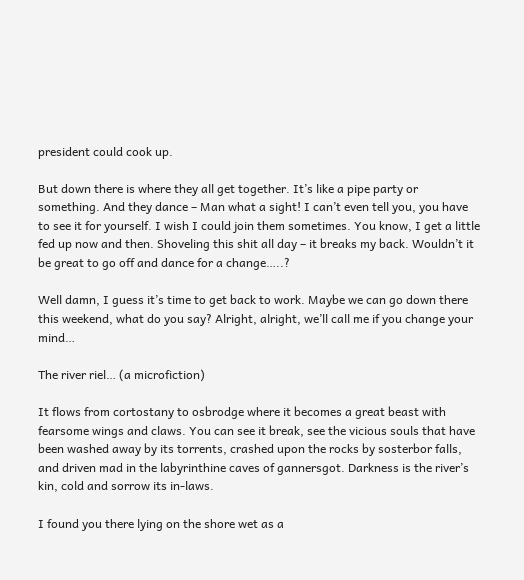president could cook up.

But down there is where they all get together. It’s like a pipe party or something. And they dance – Man what a sight! I can’t even tell you, you have to see it for yourself. I wish I could join them sometimes. You know, I get a little fed up now and then. Shoveling this shit all day – it breaks my back. Wouldn’t it be great to go off and dance for a change…..?

Well damn, I guess it’s time to get back to work. Maybe we can go down there this weekend, what do you say? Alright, alright, we’ll call me if you change your mind…

The river riel… (a microfiction)

It flows from cortostany to osbrodge where it becomes a great beast with fearsome wings and claws. You can see it break, see the vicious souls that have been washed away by its torrents, crashed upon the rocks by sosterbor falls, and driven mad in the labyrinthine caves of gannersgot. Darkness is the river’s kin, cold and sorrow its in-laws.

I found you there lying on the shore wet as a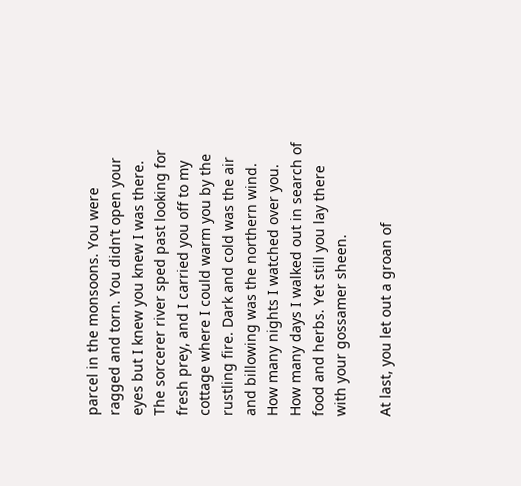parcel in the monsoons. You were ragged and torn. You didn’t open your eyes but I knew you knew I was there. The sorcerer river sped past looking for fresh prey, and I carried you off to my cottage where I could warm you by the rustling fire. Dark and cold was the air and billowing was the northern wind. How many nights I watched over you. How many days I walked out in search of food and herbs. Yet still you lay there with your gossamer sheen.

At last, you let out a groan of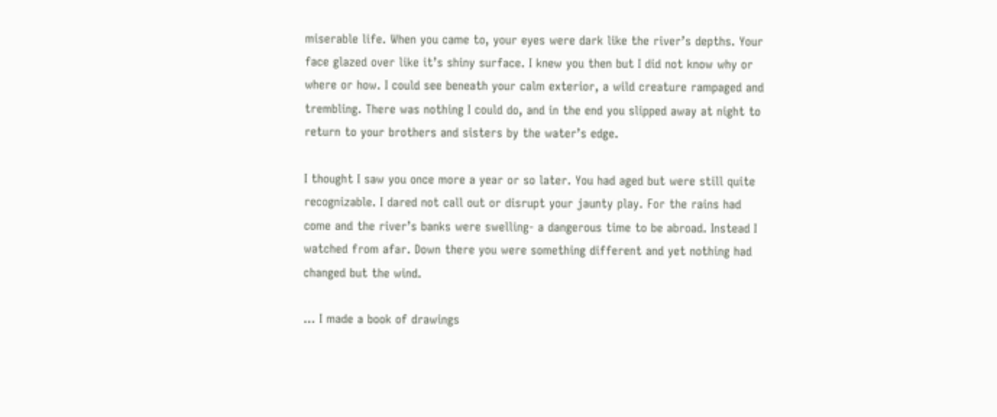miserable life. When you came to, your eyes were dark like the river’s depths. Your face glazed over like it’s shiny surface. I knew you then but I did not know why or where or how. I could see beneath your calm exterior, a wild creature rampaged and trembling. There was nothing I could do, and in the end you slipped away at night to return to your brothers and sisters by the water’s edge.

I thought I saw you once more a year or so later. You had aged but were still quite recognizable. I dared not call out or disrupt your jaunty play. For the rains had come and the river’s banks were swelling- a dangerous time to be abroad. Instead I watched from afar. Down there you were something different and yet nothing had changed but the wind.

… I made a book of drawings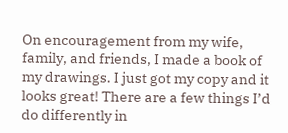On encouragement from my wife, family, and friends, I made a book of my drawings. I just got my copy and it looks great! There are a few things I’d do differently in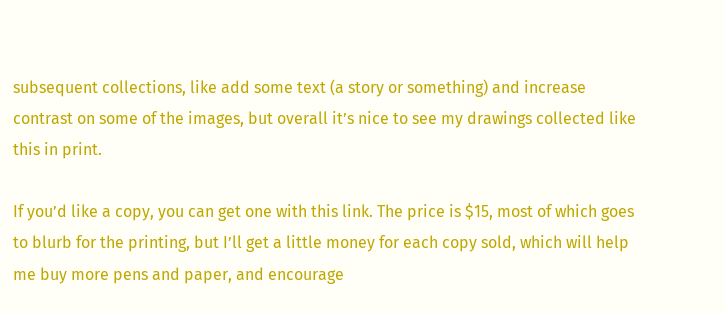subsequent collections, like add some text (a story or something) and increase contrast on some of the images, but overall it’s nice to see my drawings collected like this in print.

If you’d like a copy, you can get one with this link. The price is $15, most of which goes to blurb for the printing, but I’ll get a little money for each copy sold, which will help me buy more pens and paper, and encourage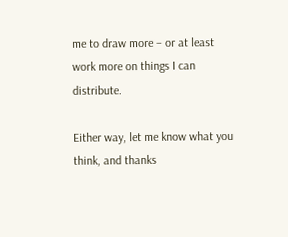me to draw more – or at least work more on things I can distribute.

Either way, let me know what you think, and thanks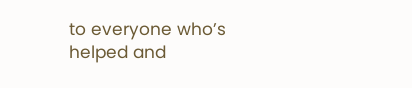to everyone who’s helped and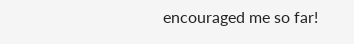encouraged me so far!